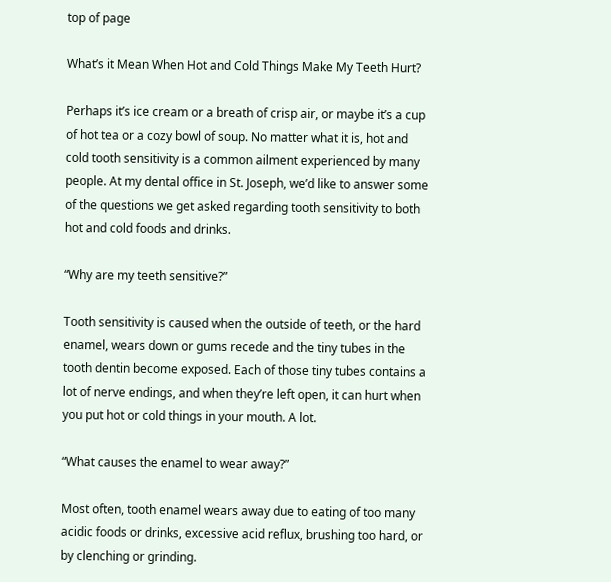top of page

What’s it Mean When Hot and Cold Things Make My Teeth Hurt?

Perhaps it’s ice cream or a breath of crisp air, or maybe it’s a cup of hot tea or a cozy bowl of soup. No matter what it is, hot and cold tooth sensitivity is a common ailment experienced by many people. At my dental office in St. Joseph, we’d like to answer some of the questions we get asked regarding tooth sensitivity to both hot and cold foods and drinks.

“Why are my teeth sensitive?”

Tooth sensitivity is caused when the outside of teeth, or the hard enamel, wears down or gums recede and the tiny tubes in the tooth dentin become exposed. Each of those tiny tubes contains a lot of nerve endings, and when they’re left open, it can hurt when you put hot or cold things in your mouth. A lot.

“What causes the enamel to wear away?”

Most often, tooth enamel wears away due to eating of too many acidic foods or drinks, excessive acid reflux, brushing too hard, or by clenching or grinding.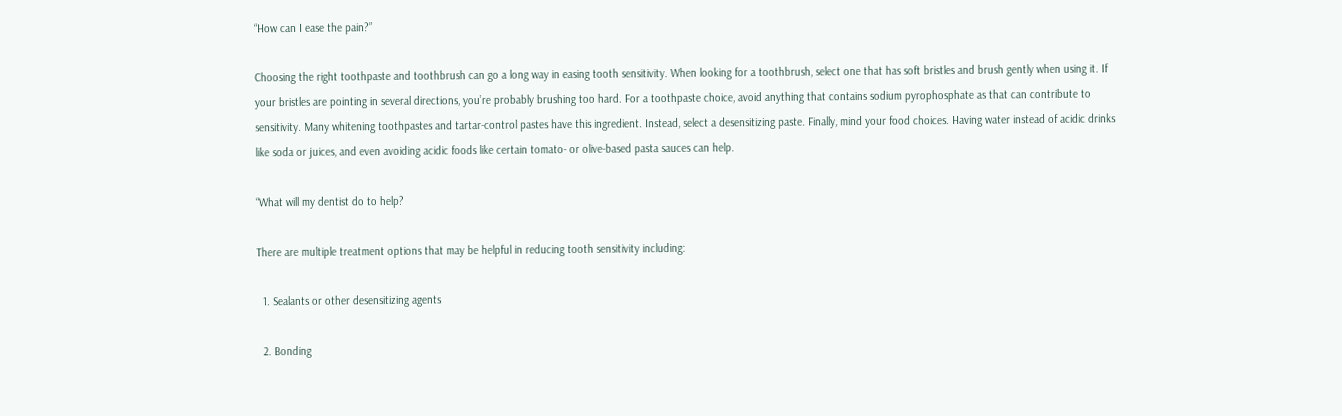“How can I ease the pain?”

Choosing the right toothpaste and toothbrush can go a long way in easing tooth sensitivity. When looking for a toothbrush, select one that has soft bristles and brush gently when using it. If your bristles are pointing in several directions, you’re probably brushing too hard. For a toothpaste choice, avoid anything that contains sodium pyrophosphate as that can contribute to sensitivity. Many whitening toothpastes and tartar-control pastes have this ingredient. Instead, select a desensitizing paste. Finally, mind your food choices. Having water instead of acidic drinks like soda or juices, and even avoiding acidic foods like certain tomato- or olive-based pasta sauces can help.

“What will my dentist do to help?

There are multiple treatment options that may be helpful in reducing tooth sensitivity including:

  1. Sealants or other desensitizing agents

  2. Bonding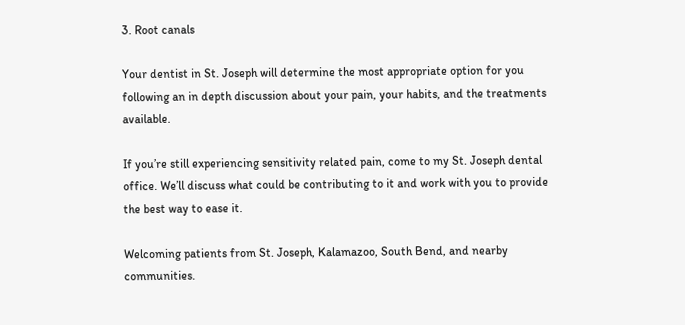3. Root canals

Your dentist in St. Joseph will determine the most appropriate option for you following an in depth discussion about your pain, your habits, and the treatments available.

If you’re still experiencing sensitivity related pain, come to my St. Joseph dental office. We’ll discuss what could be contributing to it and work with you to provide the best way to ease it.

Welcoming patients from St. Joseph, Kalamazoo, South Bend, and nearby communities.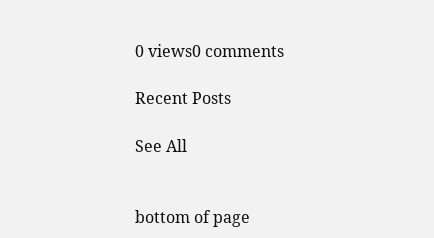0 views0 comments

Recent Posts

See All


bottom of page